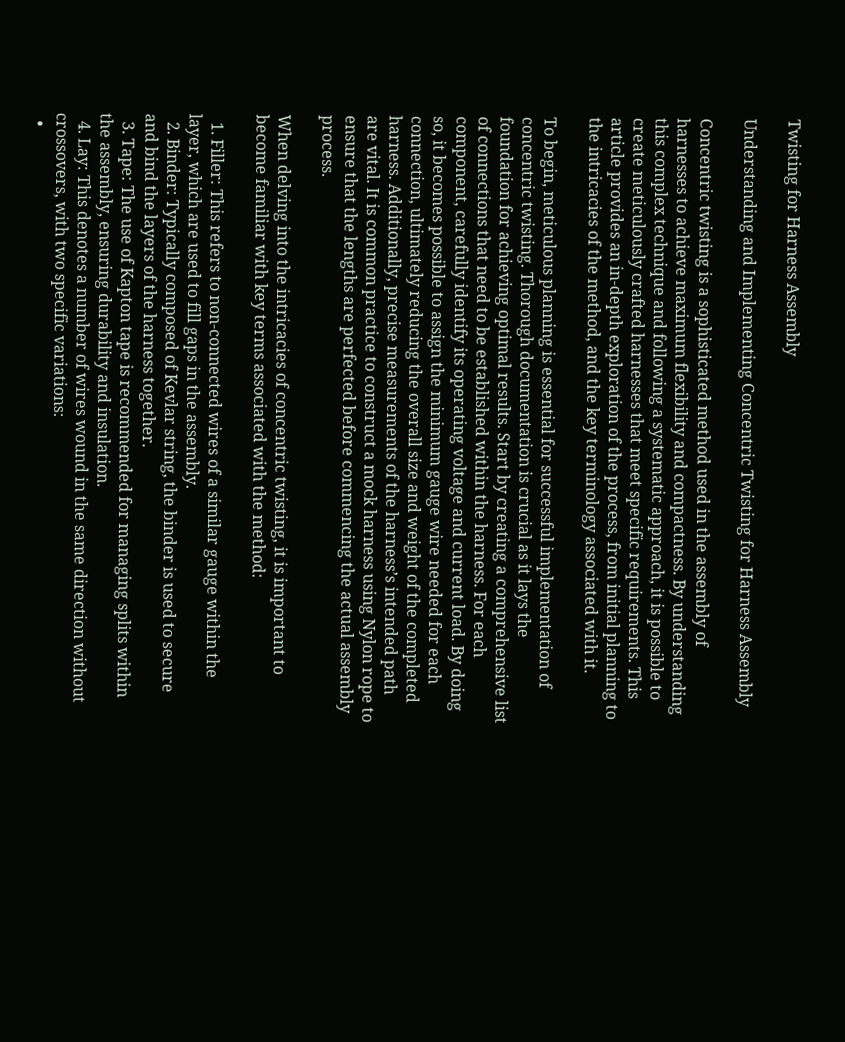Twisting for Harness Assembly

Understanding and Implementing Concentric Twisting for Harness Assembly

Concentric twisting is a sophisticated method used in the assembly of harnesses to achieve maximum flexibility and compactness. By understanding this complex technique and following a systematic approach, it is possible to create meticulously crafted harnesses that meet specific requirements. This article provides an in-depth exploration of the process, from initial planning to the intricacies of the method, and the key terminology associated with it.

To begin, meticulous planning is essential for successful implementation of concentric twisting. Thorough documentation is crucial as it lays the foundation for achieving optimal results. Start by creating a comprehensive list of connections that need to be established within the harness. For each component, carefully identify its operating voltage and current load. By doing so, it becomes possible to assign the minimum gauge wire needed for each connection, ultimately reducing the overall size and weight of the completed harness. Additionally, precise measurements of the harness’s intended path are vital. It is common practice to construct a mock harness using Nylon rope to ensure that the lengths are perfected before commencing the actual assembly process.

When delving into the intricacies of concentric twisting, it is important to become familiar with key terms associated with the method:

  1. Filler: This refers to non-connected wires of a similar gauge within the layer, which are used to fill gaps in the assembly.
  2. Binder: Typically composed of Kevlar string, the binder is used to secure and bind the layers of the harness together.
  3. Tape: The use of Kapton tape is recommended for managing splits within the assembly, ensuring durability and insulation.
  4. Lay: This denotes a number of wires wound in the same direction without crossovers, with two specific variations:
  •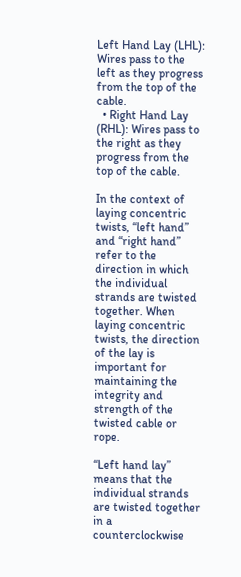Left Hand Lay (LHL): Wires pass to the left as they progress from the top of the cable.
  • Right Hand Lay (RHL): Wires pass to the right as they progress from the top of the cable.

In the context of laying concentric twists, “left hand” and “right hand” refer to the direction in which the individual strands are twisted together. When laying concentric twists, the direction of the lay is important for maintaining the integrity and strength of the twisted cable or rope.

“Left hand lay” means that the individual strands are twisted together in a counterclockwise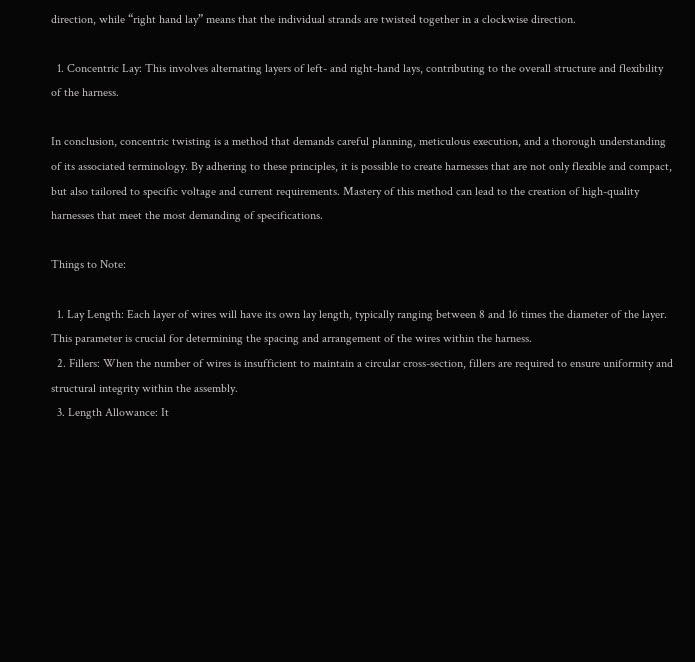direction, while “right hand lay” means that the individual strands are twisted together in a clockwise direction.

  1. Concentric Lay: This involves alternating layers of left- and right-hand lays, contributing to the overall structure and flexibility of the harness.

In conclusion, concentric twisting is a method that demands careful planning, meticulous execution, and a thorough understanding of its associated terminology. By adhering to these principles, it is possible to create harnesses that are not only flexible and compact, but also tailored to specific voltage and current requirements. Mastery of this method can lead to the creation of high-quality harnesses that meet the most demanding of specifications.

Things to Note:

  1. Lay Length: Each layer of wires will have its own lay length, typically ranging between 8 and 16 times the diameter of the layer. This parameter is crucial for determining the spacing and arrangement of the wires within the harness.
  2. Fillers: When the number of wires is insufficient to maintain a circular cross-section, fillers are required to ensure uniformity and structural integrity within the assembly.
  3. Length Allowance: It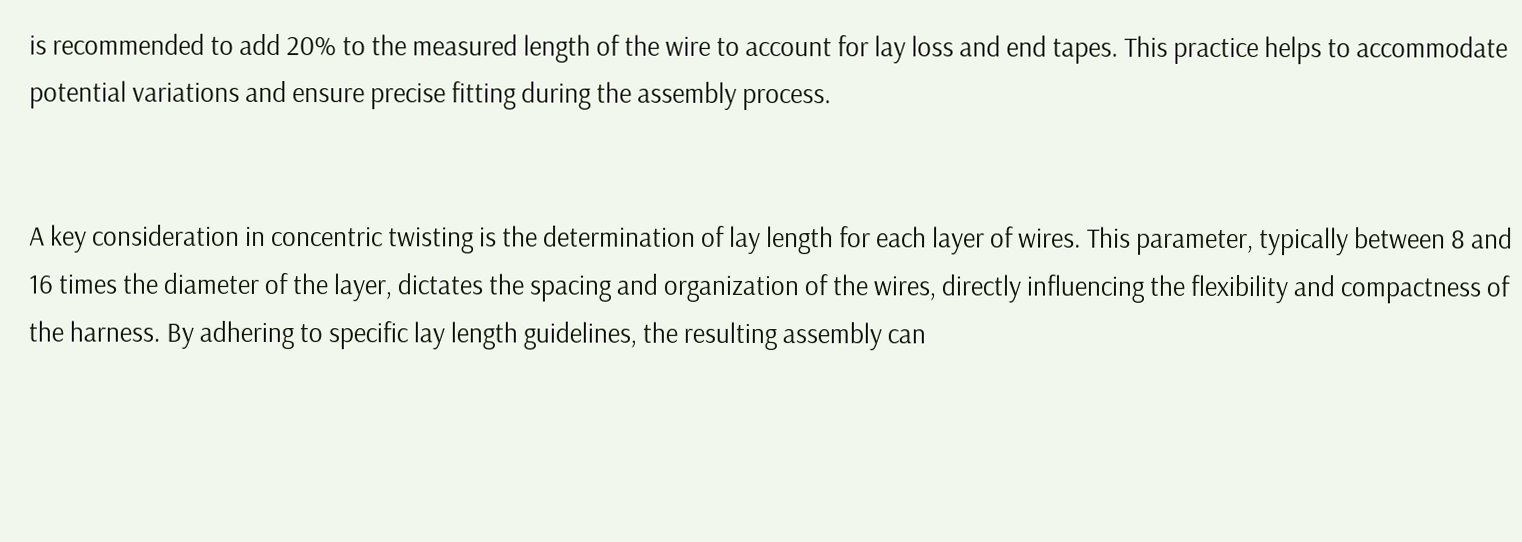is recommended to add 20% to the measured length of the wire to account for lay loss and end tapes. This practice helps to accommodate potential variations and ensure precise fitting during the assembly process.


A key consideration in concentric twisting is the determination of lay length for each layer of wires. This parameter, typically between 8 and 16 times the diameter of the layer, dictates the spacing and organization of the wires, directly influencing the flexibility and compactness of the harness. By adhering to specific lay length guidelines, the resulting assembly can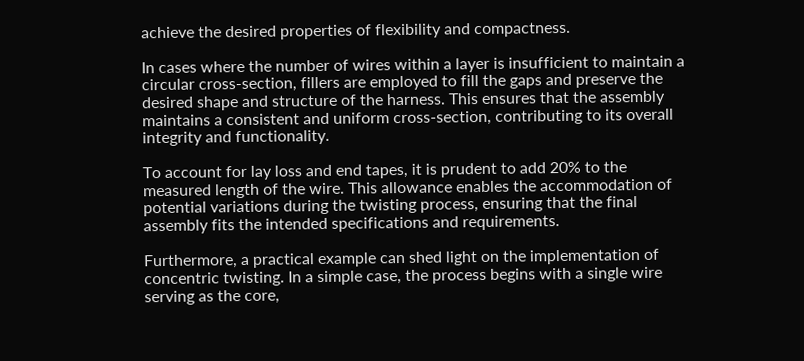achieve the desired properties of flexibility and compactness.

In cases where the number of wires within a layer is insufficient to maintain a circular cross-section, fillers are employed to fill the gaps and preserve the desired shape and structure of the harness. This ensures that the assembly maintains a consistent and uniform cross-section, contributing to its overall integrity and functionality.

To account for lay loss and end tapes, it is prudent to add 20% to the measured length of the wire. This allowance enables the accommodation of potential variations during the twisting process, ensuring that the final assembly fits the intended specifications and requirements.

Furthermore, a practical example can shed light on the implementation of concentric twisting. In a simple case, the process begins with a single wire serving as the core,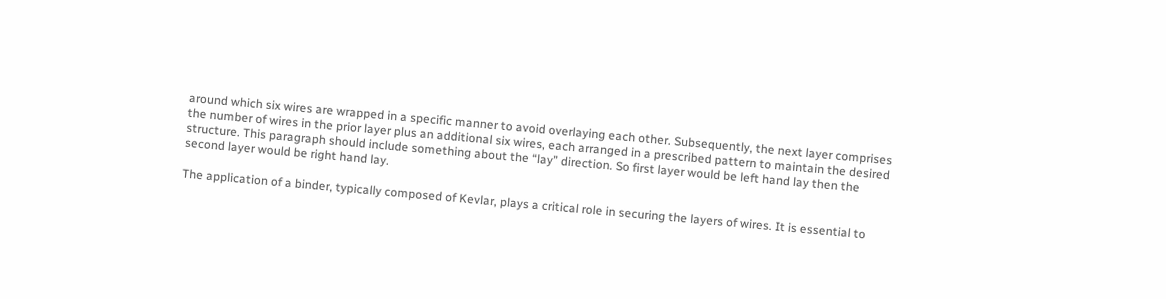around which six wires are wrapped in a specific manner to avoid overlaying each other. Subsequently, the next layer comprises the number of wires in the prior layer plus an additional six wires, each arranged in a prescribed pattern to maintain the desired structure. This paragraph should include something about the “lay” direction. So first layer would be left hand lay then the second layer would be right hand lay.

The application of a binder, typically composed of Kevlar, plays a critical role in securing the layers of wires. It is essential to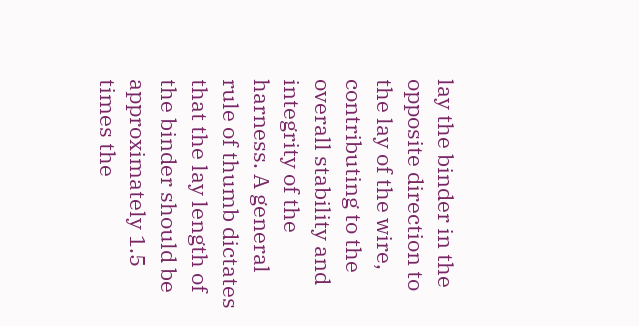lay the binder in the opposite direction to the lay of the wire, contributing to the overall stability and integrity of the harness. A general rule of thumb dictates that the lay length of the binder should be approximately 1.5 times the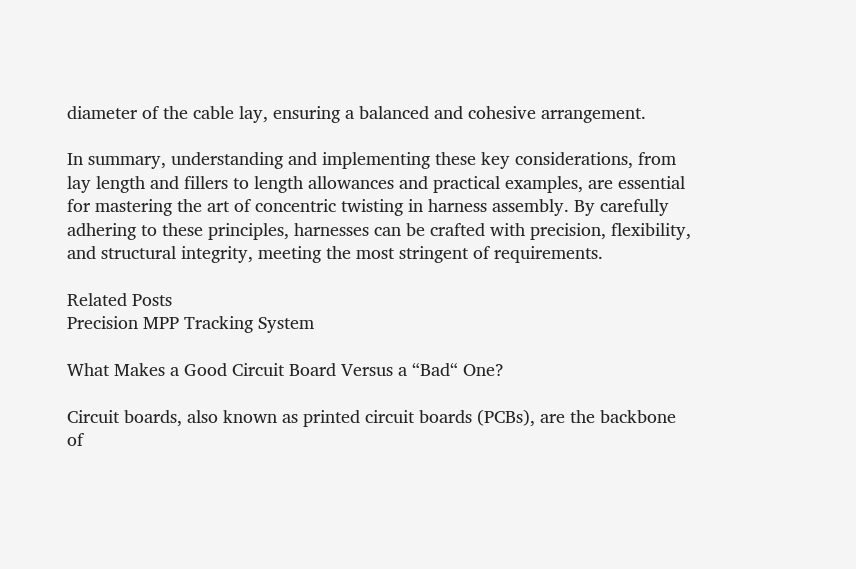diameter of the cable lay, ensuring a balanced and cohesive arrangement.

In summary, understanding and implementing these key considerations, from lay length and fillers to length allowances and practical examples, are essential for mastering the art of concentric twisting in harness assembly. By carefully adhering to these principles, harnesses can be crafted with precision, flexibility, and structural integrity, meeting the most stringent of requirements.

Related Posts
Precision MPP Tracking System

What Makes a Good Circuit Board Versus a “Bad“ One?

Circuit boards, also known as printed circuit boards (PCBs), are the backbone of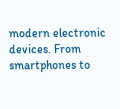modern electronic devices. From smartphones to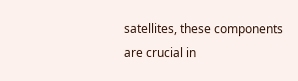satellites, these components are crucial in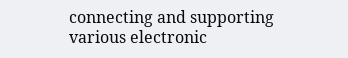connecting and supporting various electronic